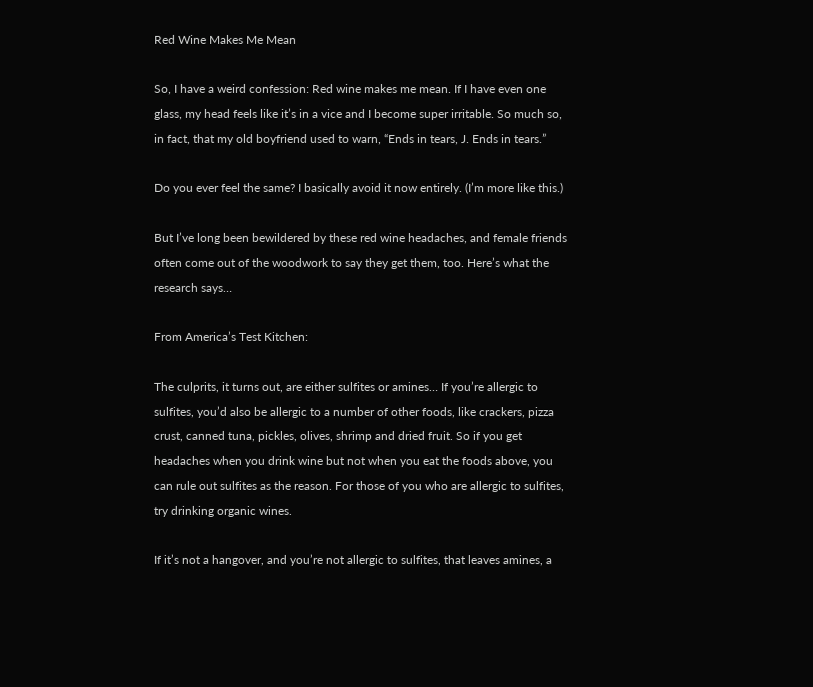Red Wine Makes Me Mean

So, I have a weird confession: Red wine makes me mean. If I have even one glass, my head feels like it’s in a vice and I become super irritable. So much so, in fact, that my old boyfriend used to warn, “Ends in tears, J. Ends in tears.”

Do you ever feel the same? I basically avoid it now entirely. (I’m more like this.)

But I’ve long been bewildered by these red wine headaches, and female friends often come out of the woodwork to say they get them, too. Here’s what the research says…

From America’s Test Kitchen:

The culprits, it turns out, are either sulfites or amines… If you’re allergic to sulfites, you’d also be allergic to a number of other foods, like crackers, pizza crust, canned tuna, pickles, olives, shrimp and dried fruit. So if you get headaches when you drink wine but not when you eat the foods above, you can rule out sulfites as the reason. For those of you who are allergic to sulfites, try drinking organic wines.

If it’s not a hangover, and you’re not allergic to sulfites, that leaves amines, a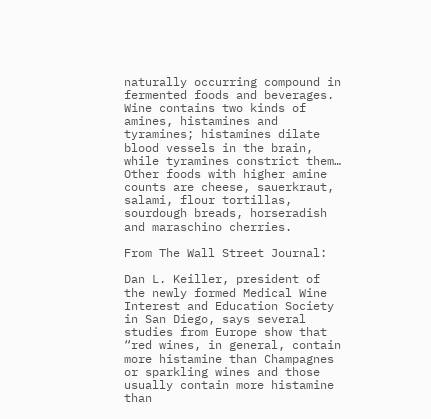naturally occurring compound in fermented foods and beverages. Wine contains two kinds of amines, histamines and tyramines; histamines dilate blood vessels in the brain, while tyramines constrict them… Other foods with higher amine counts are cheese, sauerkraut, salami, flour tortillas, sourdough breads, horseradish and maraschino cherries.

From The Wall Street Journal:

Dan L. Keiller, president of the newly formed Medical Wine Interest and Education Society in San Diego, says several studies from Europe show that “red wines, in general, contain more histamine than Champagnes or sparkling wines and those usually contain more histamine than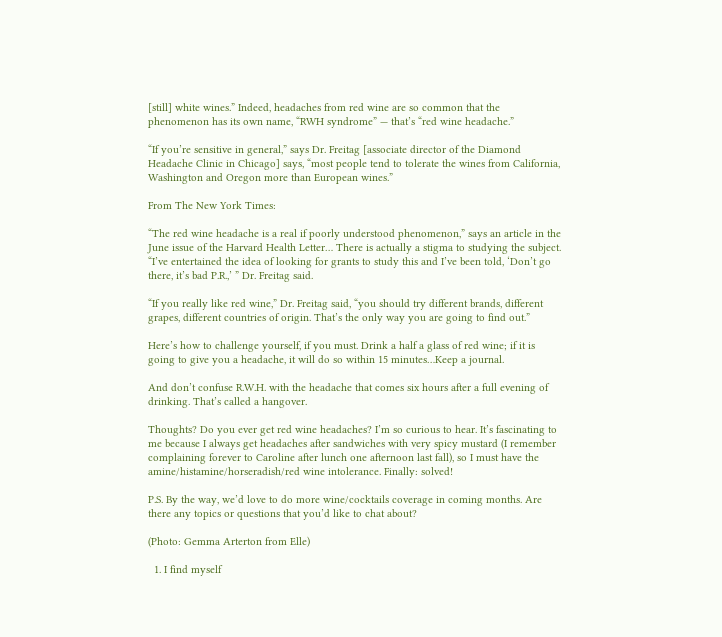[still] white wines.” Indeed, headaches from red wine are so common that the phenomenon has its own name, “RWH syndrome” — that’s “red wine headache.”

“If you’re sensitive in general,” says Dr. Freitag [associate director of the Diamond Headache Clinic in Chicago] says, “most people tend to tolerate the wines from California, Washington and Oregon more than European wines.”

From The New York Times:

“The red wine headache is a real if poorly understood phenomenon,” says an article in the June issue of the Harvard Health Letter… There is actually a stigma to studying the subject. “I’ve entertained the idea of looking for grants to study this and I’ve been told, ‘Don’t go there, it’s bad P.R.,’ ” Dr. Freitag said.

“If you really like red wine,” Dr. Freitag said, “you should try different brands, different grapes, different countries of origin. That’s the only way you are going to find out.”

Here’s how to challenge yourself, if you must. Drink a half a glass of red wine; if it is going to give you a headache, it will do so within 15 minutes…Keep a journal.

And don’t confuse R.W.H. with the headache that comes six hours after a full evening of drinking. That’s called a hangover.

Thoughts? Do you ever get red wine headaches? I’m so curious to hear. It’s fascinating to me because I always get headaches after sandwiches with very spicy mustard (I remember complaining forever to Caroline after lunch one afternoon last fall), so I must have the amine/histamine/horseradish/red wine intolerance. Finally: solved!

P.S. By the way, we’d love to do more wine/cocktails coverage in coming months. Are there any topics or questions that you’d like to chat about?

(Photo: Gemma Arterton from Elle)

  1. I find myself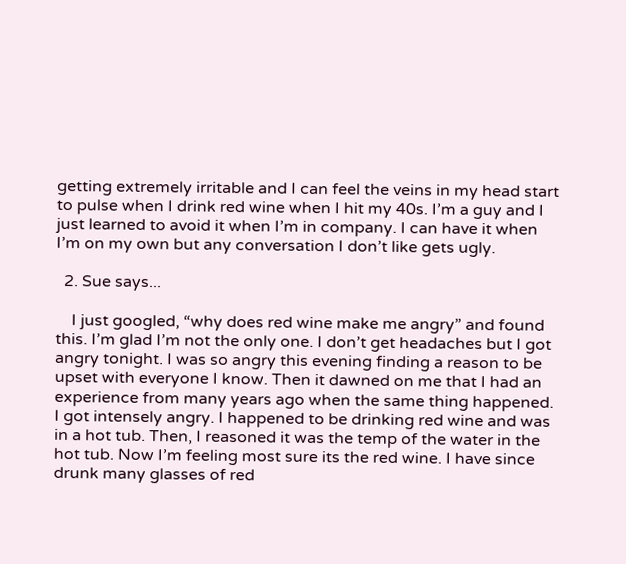getting extremely irritable and I can feel the veins in my head start to pulse when I drink red wine when I hit my 40s. I’m a guy and I just learned to avoid it when I’m in company. I can have it when I’m on my own but any conversation I don’t like gets ugly.

  2. Sue says...

    I just googled, “why does red wine make me angry” and found this. I’m glad I’m not the only one. I don’t get headaches but I got angry tonight. I was so angry this evening finding a reason to be upset with everyone I know. Then it dawned on me that I had an experience from many years ago when the same thing happened. I got intensely angry. I happened to be drinking red wine and was in a hot tub. Then, I reasoned it was the temp of the water in the hot tub. Now I’m feeling most sure its the red wine. I have since drunk many glasses of red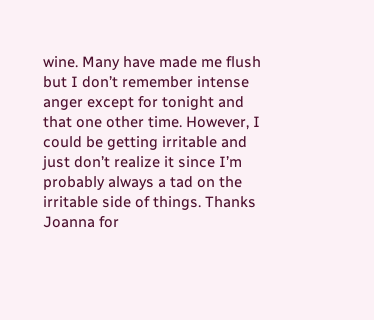wine. Many have made me flush but I don’t remember intense anger except for tonight and that one other time. However, I could be getting irritable and just don’t realize it since I’m probably always a tad on the irritable side of things. Thanks Joanna for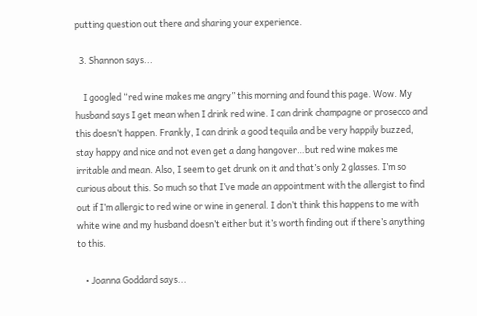putting question out there and sharing your experience.

  3. Shannon says...

    I googled “red wine makes me angry” this morning and found this page. Wow. My husband says I get mean when I drink red wine. I can drink champagne or prosecco and this doesn’t happen. Frankly, I can drink a good tequila and be very happily buzzed, stay happy and nice and not even get a dang hangover…but red wine makes me irritable and mean. Also, I seem to get drunk on it and that’s only 2 glasses. I’m so curious about this. So much so that I’ve made an appointment with the allergist to find out if I’m allergic to red wine or wine in general. I don’t think this happens to me with white wine and my husband doesn’t either but it’s worth finding out if there’s anything to this.

    • Joanna Goddard says...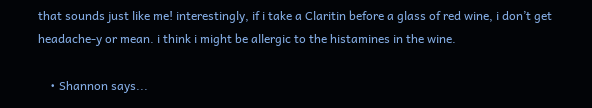that sounds just like me! interestingly, if i take a Claritin before a glass of red wine, i don’t get headache-y or mean. i think i might be allergic to the histamines in the wine.

    • Shannon says...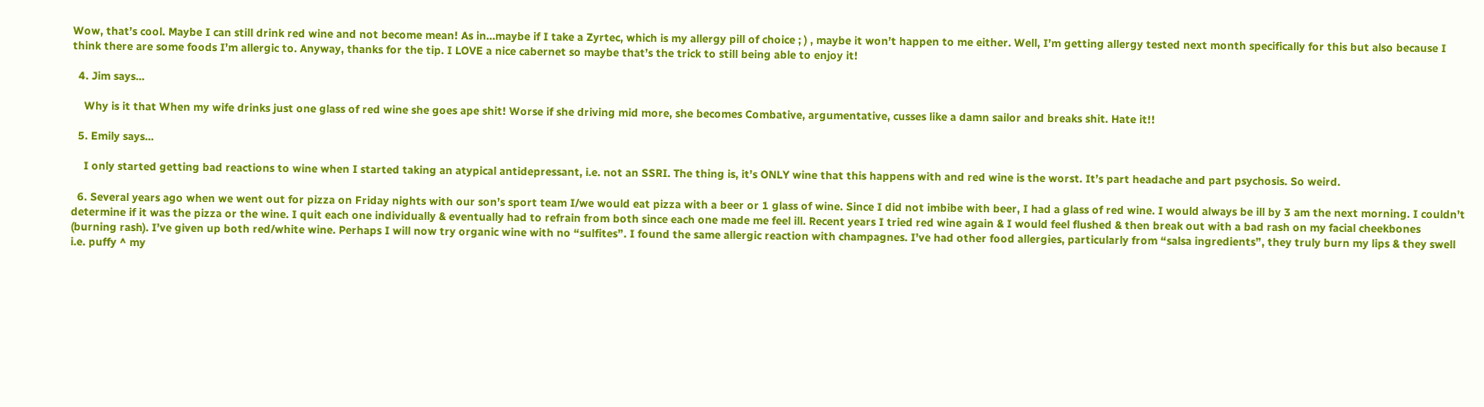Wow, that’s cool. Maybe I can still drink red wine and not become mean! As in…maybe if I take a Zyrtec, which is my allergy pill of choice ; ) , maybe it won’t happen to me either. Well, I’m getting allergy tested next month specifically for this but also because I think there are some foods I’m allergic to. Anyway, thanks for the tip. I LOVE a nice cabernet so maybe that’s the trick to still being able to enjoy it!

  4. Jim says...

    Why is it that When my wife drinks just one glass of red wine she goes ape shit! Worse if she driving mid more, she becomes Combative, argumentative, cusses like a damn sailor and breaks shit. Hate it!!

  5. Emily says...

    I only started getting bad reactions to wine when I started taking an atypical antidepressant, i.e. not an SSRI. The thing is, it’s ONLY wine that this happens with and red wine is the worst. It’s part headache and part psychosis. So weird.

  6. Several years ago when we went out for pizza on Friday nights with our son’s sport team I/we would eat pizza with a beer or 1 glass of wine. Since I did not imbibe with beer, I had a glass of red wine. I would always be ill by 3 am the next morning. I couldn’t determine if it was the pizza or the wine. I quit each one individually & eventually had to refrain from both since each one made me feel ill. Recent years I tried red wine again & I would feel flushed & then break out with a bad rash on my facial cheekbones (burning rash). I’ve given up both red/white wine. Perhaps I will now try organic wine with no “sulfites”. I found the same allergic reaction with champagnes. I’ve had other food allergies, particularly from “salsa ingredients”, they truly burn my lips & they swell i.e. puffy ^ my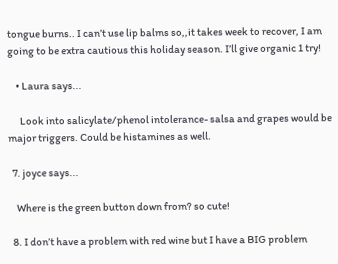tongue burns.. I can’t use lip balms so,,it takes week to recover, I am going to be extra cautious this holiday season. I’ll give organic 1 try!

    • Laura says...

      Look into salicylate/phenol intolerance- salsa and grapes would be major triggers. Could be histamines as well.

  7. joyce says...

    Where is the green button down from? so cute!

  8. I don’t have a problem with red wine but I have a BIG problem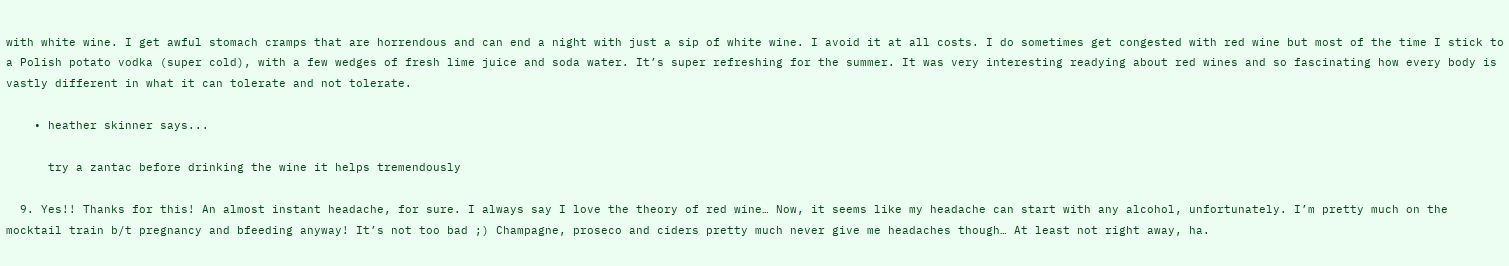with white wine. I get awful stomach cramps that are horrendous and can end a night with just a sip of white wine. I avoid it at all costs. I do sometimes get congested with red wine but most of the time I stick to a Polish potato vodka (super cold), with a few wedges of fresh lime juice and soda water. It’s super refreshing for the summer. It was very interesting readying about red wines and so fascinating how every body is vastly different in what it can tolerate and not tolerate.

    • heather skinner says...

      try a zantac before drinking the wine it helps tremendously

  9. Yes!! Thanks for this! An almost instant headache, for sure. I always say I love the theory of red wine… Now, it seems like my headache can start with any alcohol, unfortunately. I’m pretty much on the mocktail train b/t pregnancy and bfeeding anyway! It’s not too bad ;) Champagne, proseco and ciders pretty much never give me headaches though… At least not right away, ha.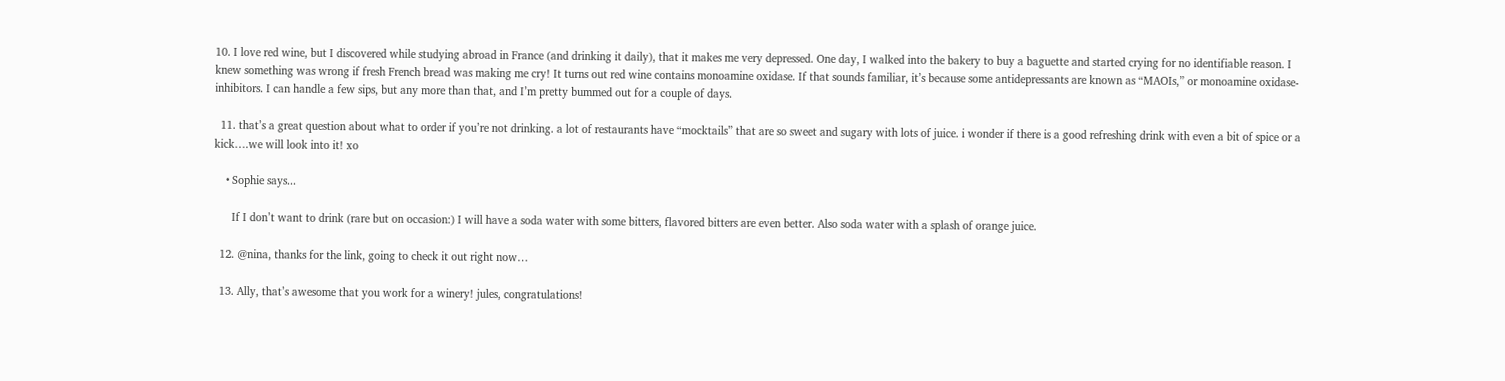10. I love red wine, but I discovered while studying abroad in France (and drinking it daily), that it makes me very depressed. One day, I walked into the bakery to buy a baguette and started crying for no identifiable reason. I knew something was wrong if fresh French bread was making me cry! It turns out red wine contains monoamine oxidase. If that sounds familiar, it’s because some antidepressants are known as “MAOIs,” or monoamine oxidase-inhibitors. I can handle a few sips, but any more than that, and I’m pretty bummed out for a couple of days.

  11. that’s a great question about what to order if you’re not drinking. a lot of restaurants have “mocktails” that are so sweet and sugary with lots of juice. i wonder if there is a good refreshing drink with even a bit of spice or a kick….we will look into it! xo

    • Sophie says...

      If I don’t want to drink (rare but on occasion:) I will have a soda water with some bitters, flavored bitters are even better. Also soda water with a splash of orange juice.

  12. @nina, thanks for the link, going to check it out right now…

  13. Ally, that’s awesome that you work for a winery! jules, congratulations!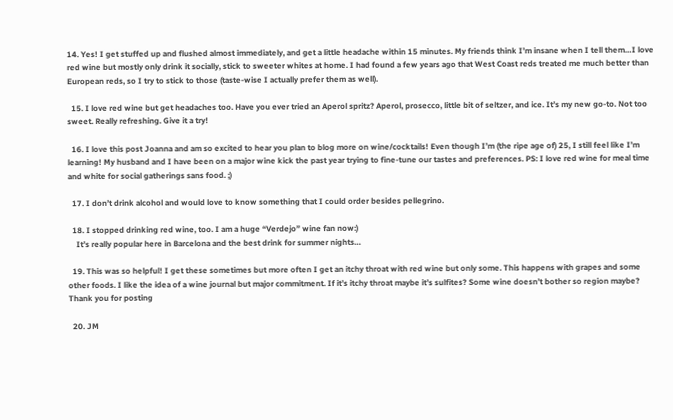14. Yes! I get stuffed up and flushed almost immediately, and get a little headache within 15 minutes. My friends think I’m insane when I tell them…I love red wine but mostly only drink it socially, stick to sweeter whites at home. I had found a few years ago that West Coast reds treated me much better than European reds, so I try to stick to those (taste-wise I actually prefer them as well).

  15. I love red wine but get headaches too. Have you ever tried an Aperol spritz? Aperol, prosecco, little bit of seltzer, and ice. It’s my new go-to. Not too sweet. Really refreshing. Give it a try!

  16. I love this post Joanna and am so excited to hear you plan to blog more on wine/cocktails! Even though I’m (the ripe age of) 25, I still feel like I’m learning! My husband and I have been on a major wine kick the past year trying to fine-tune our tastes and preferences. PS: I love red wine for meal time and white for social gatherings sans food. ;)

  17. I don’t drink alcohol and would love to know something that I could order besides pellegrino.

  18. I stopped drinking red wine, too. I am a huge “Verdejo” wine fan now:)
    It’s really popular here in Barcelona and the best drink for summer nights…

  19. This was so helpful! I get these sometimes but more often I get an itchy throat with red wine but only some. This happens with grapes and some other foods. I like the idea of a wine journal but major commitment. If it’s itchy throat maybe it’s sulfites? Some wine doesn’t bother so region maybe? Thank you for posting

  20. JM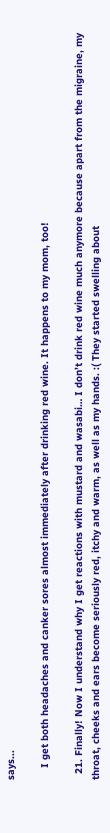says...

    I get both headaches and canker sores almost immediately after drinking red wine. It happens to my mom, too!

  21. Finally! Now I understand why I get reactions with mustard and wasabi… I don’t drink red wine much anymore because apart from the migraine, my throat, cheeks and ears become seriously red, itchy and warm, as well as my hands. :( They started swelling about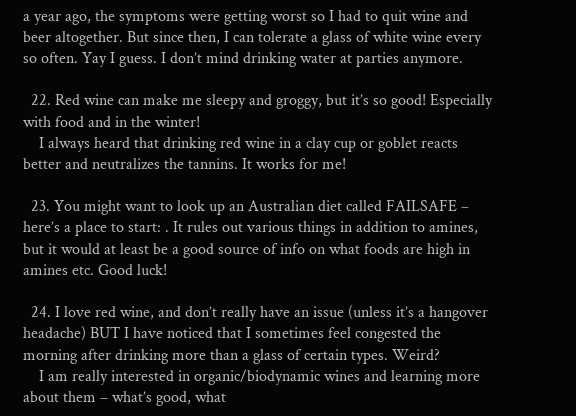a year ago, the symptoms were getting worst so I had to quit wine and beer altogether. But since then, I can tolerate a glass of white wine every so often. Yay I guess. I don’t mind drinking water at parties anymore.

  22. Red wine can make me sleepy and groggy, but it’s so good! Especially with food and in the winter!
    I always heard that drinking red wine in a clay cup or goblet reacts better and neutralizes the tannins. It works for me!

  23. You might want to look up an Australian diet called FAILSAFE – here’s a place to start: . It rules out various things in addition to amines, but it would at least be a good source of info on what foods are high in amines etc. Good luck!

  24. I love red wine, and don’t really have an issue (unless it’s a hangover headache) BUT I have noticed that I sometimes feel congested the morning after drinking more than a glass of certain types. Weird?
    I am really interested in organic/biodynamic wines and learning more about them – what’s good, what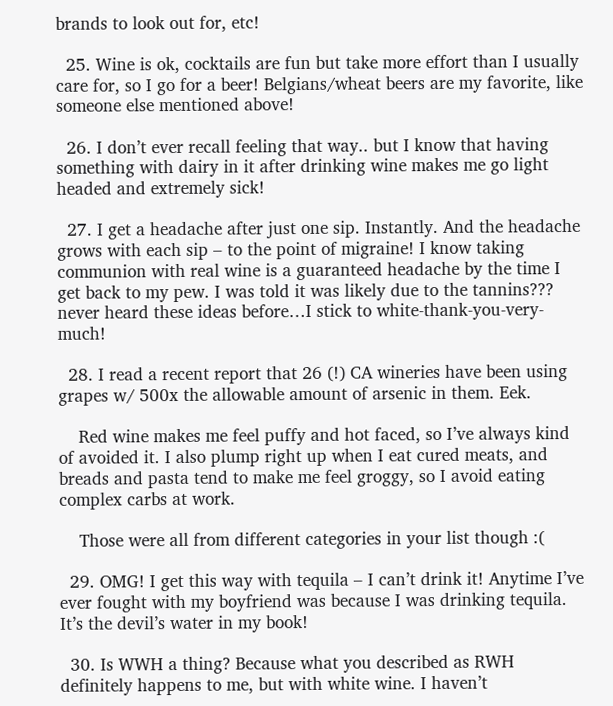brands to look out for, etc!

  25. Wine is ok, cocktails are fun but take more effort than I usually care for, so I go for a beer! Belgians/wheat beers are my favorite, like someone else mentioned above!

  26. I don’t ever recall feeling that way.. but I know that having something with dairy in it after drinking wine makes me go light headed and extremely sick!

  27. I get a headache after just one sip. Instantly. And the headache grows with each sip – to the point of migraine! I know taking communion with real wine is a guaranteed headache by the time I get back to my pew. I was told it was likely due to the tannins??? never heard these ideas before…I stick to white-thank-you-very-much!

  28. I read a recent report that 26 (!) CA wineries have been using grapes w/ 500x the allowable amount of arsenic in them. Eek.

    Red wine makes me feel puffy and hot faced, so I’ve always kind of avoided it. I also plump right up when I eat cured meats, and breads and pasta tend to make me feel groggy, so I avoid eating complex carbs at work.

    Those were all from different categories in your list though :(

  29. OMG! I get this way with tequila – I can’t drink it! Anytime I’ve ever fought with my boyfriend was because I was drinking tequila. It’s the devil’s water in my book!

  30. Is WWH a thing? Because what you described as RWH definitely happens to me, but with white wine. I haven’t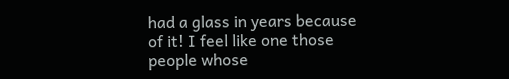had a glass in years because of it! I feel like one those people whose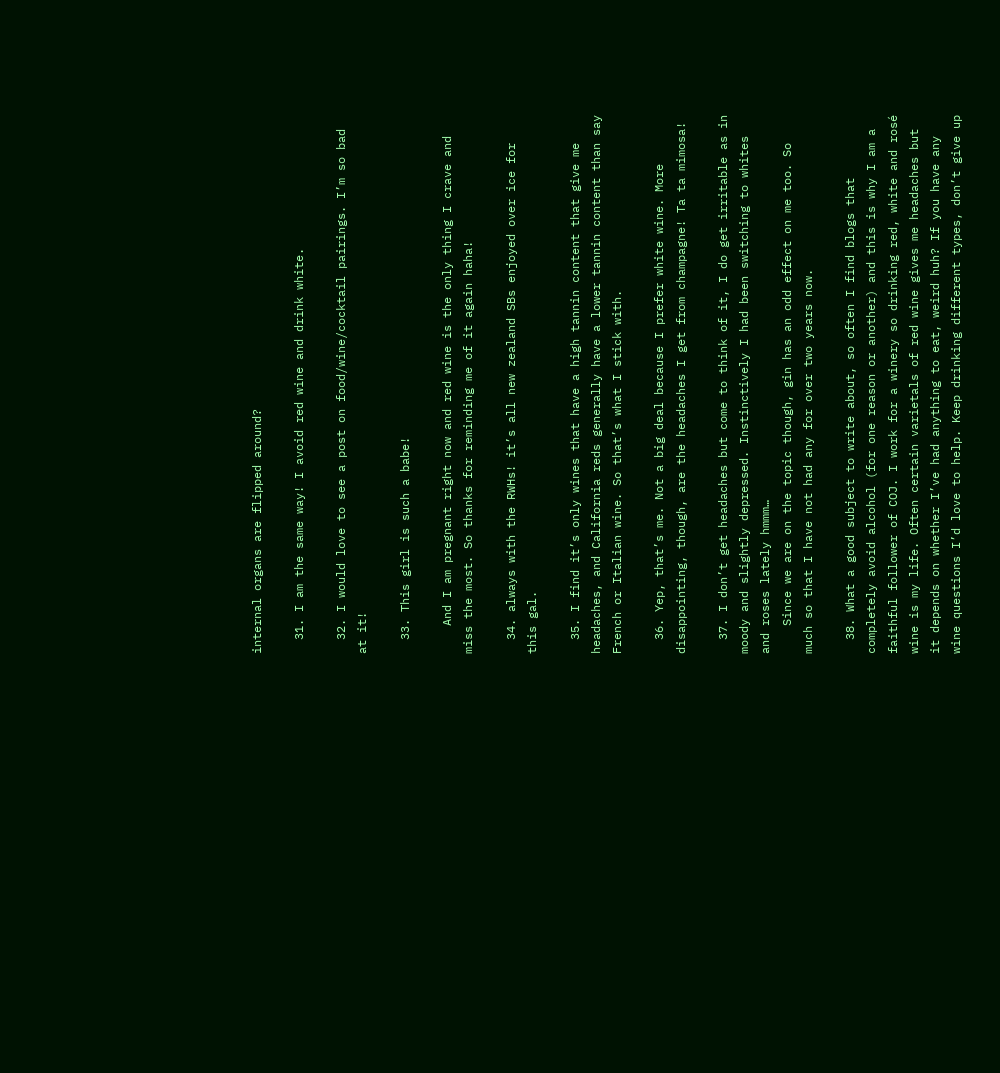internal organs are flipped around?

  31. I am the same way! I avoid red wine and drink white.

  32. I would love to see a post on food/wine/cocktail pairings. I’m so bad at it!

  33. This girl is such a babe!

    And I am pregnant right now and red wine is the only thing I crave and miss the most. So thanks for reminding me of it again haha!

  34. always with the RWHs! it’s all new zealand SBs enjoyed over ice for this gal.

  35. I find it’s only wines that have a high tannin content that give me headaches, and California reds generally have a lower tannin content than say French or Italian wine. So that’s what I stick with.

  36. Yep, that’s me. Not a big deal because I prefer white wine. More disappointing, though, are the headaches I get from champagne! Ta ta mimosa!

  37. I don’t get headaches but come to think of it, I do get irritable as in moody and slightly depressed. Instinctively I had been switching to whites and roses lately hmmm…
    Since we are on the topic though, gin has an odd effect on me too. So much so that I have not had any for over two years now.

  38. What a good subject to write about, so often I find blogs that completely avoid alcohol (for one reason or another) and this is why I am a faithful follower of COJ. I work for a winery so drinking red, white and rosé wine is my life. Often certain varietals of red wine gives me headaches but it depends on whether I’ve had anything to eat, weird huh? If you have any wine questions I’d love to help. Keep drinking different types, don’t give up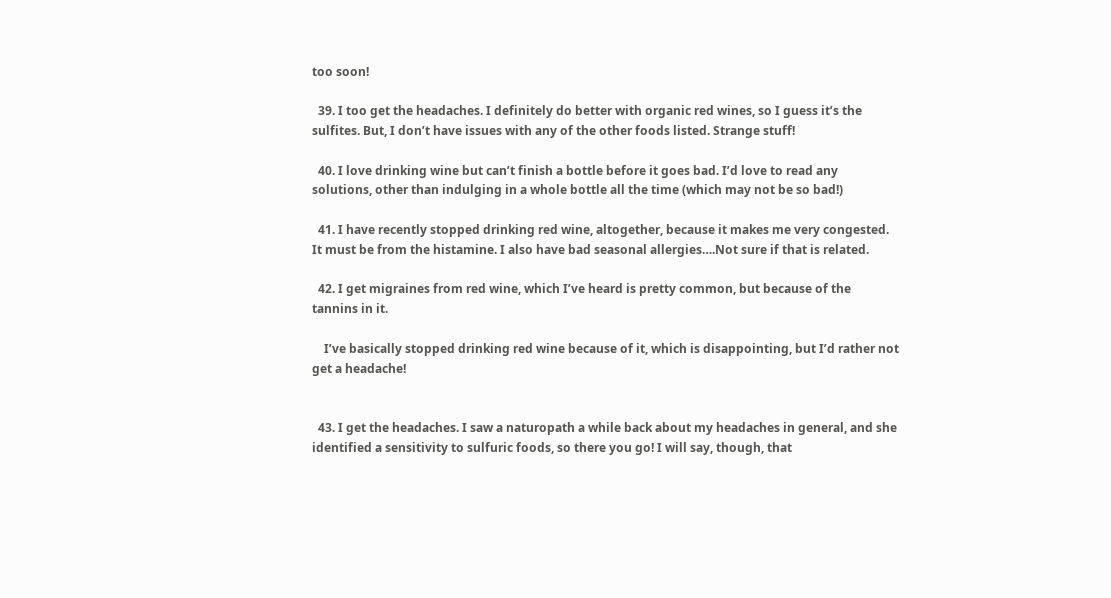too soon!

  39. I too get the headaches. I definitely do better with organic red wines, so I guess it’s the sulfites. But, I don’t have issues with any of the other foods listed. Strange stuff!

  40. I love drinking wine but can’t finish a bottle before it goes bad. I’d love to read any solutions, other than indulging in a whole bottle all the time (which may not be so bad!)

  41. I have recently stopped drinking red wine, altogether, because it makes me very congested. It must be from the histamine. I also have bad seasonal allergies….Not sure if that is related.

  42. I get migraines from red wine, which I’ve heard is pretty common, but because of the tannins in it.

    I’ve basically stopped drinking red wine because of it, which is disappointing, but I’d rather not get a headache!


  43. I get the headaches. I saw a naturopath a while back about my headaches in general, and she identified a sensitivity to sulfuric foods, so there you go! I will say, though, that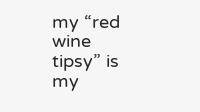my “red wine tipsy” is my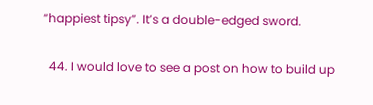“happiest tipsy”. It’s a double-edged sword.

  44. I would love to see a post on how to build up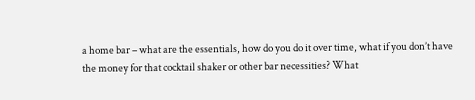a home bar – what are the essentials, how do you do it over time, what if you don’t have the money for that cocktail shaker or other bar necessities? What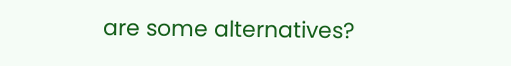are some alternatives?